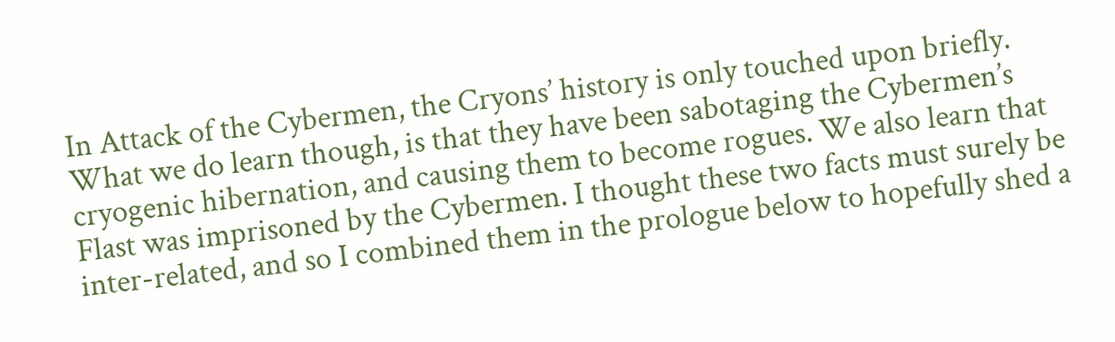In Attack of the Cybermen, the Cryons’ history is only touched upon briefly. What we do learn though, is that they have been sabotaging the Cybermen’s cryogenic hibernation, and causing them to become rogues. We also learn that Flast was imprisoned by the Cybermen. I thought these two facts must surely be inter-related, and so I combined them in the prologue below to hopefully shed a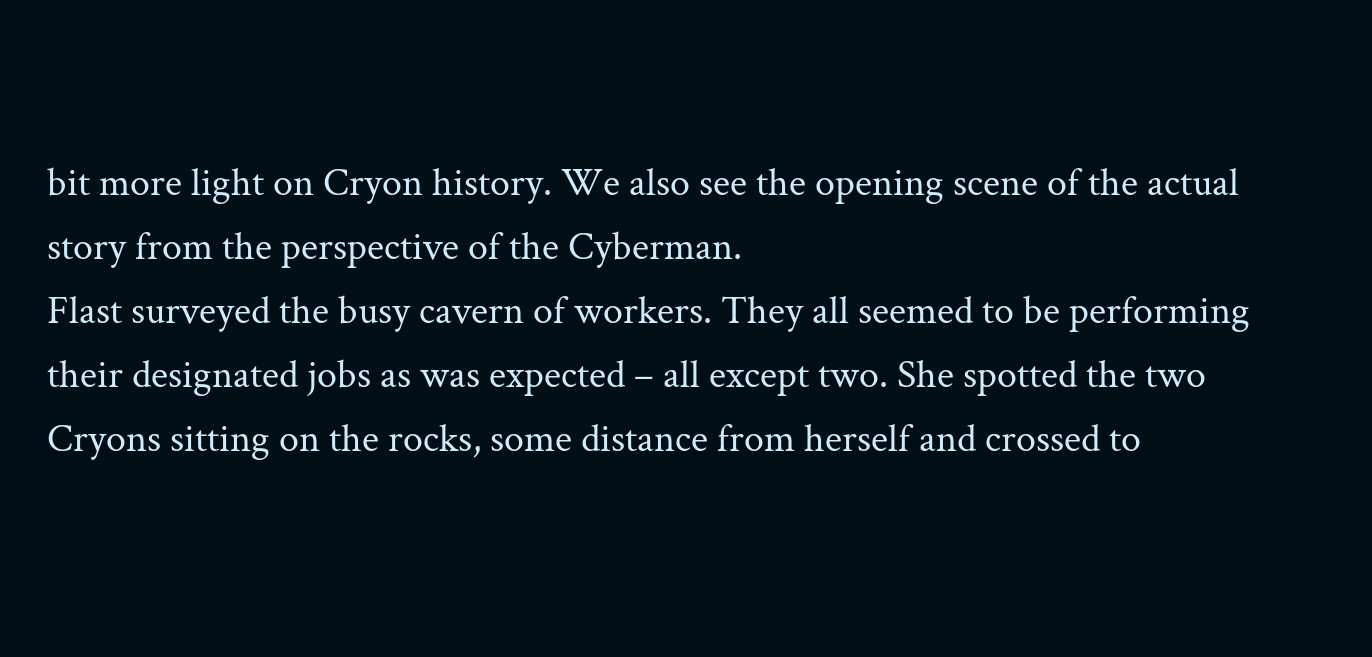bit more light on Cryon history. We also see the opening scene of the actual story from the perspective of the Cyberman.
Flast surveyed the busy cavern of workers. They all seemed to be performing their designated jobs as was expected – all except two. She spotted the two Cryons sitting on the rocks, some distance from herself and crossed to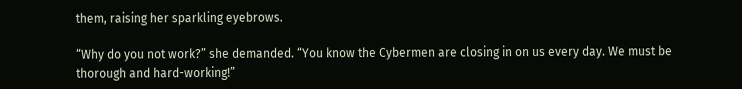them, raising her sparkling eyebrows.

“Why do you not work?” she demanded. “You know the Cybermen are closing in on us every day. We must be thorough and hard-working!”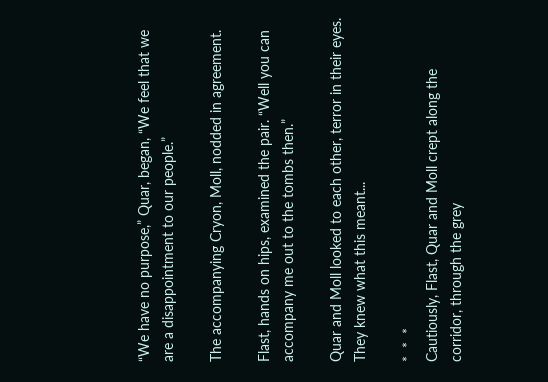“We have no purpose,” Quar, began, “We feel that we are a disappointment to our people.”

The accompanying Cryon, Moll, nodded in agreement.

Flast, hands on hips, examined the pair. “Well you can accompany me out to the tombs then.”

Quar and Moll looked to each other, terror in their eyes. They knew what this meant...

*  *  *
Cautiously, Flast, Quar and Moll crept along the corridor, through the grey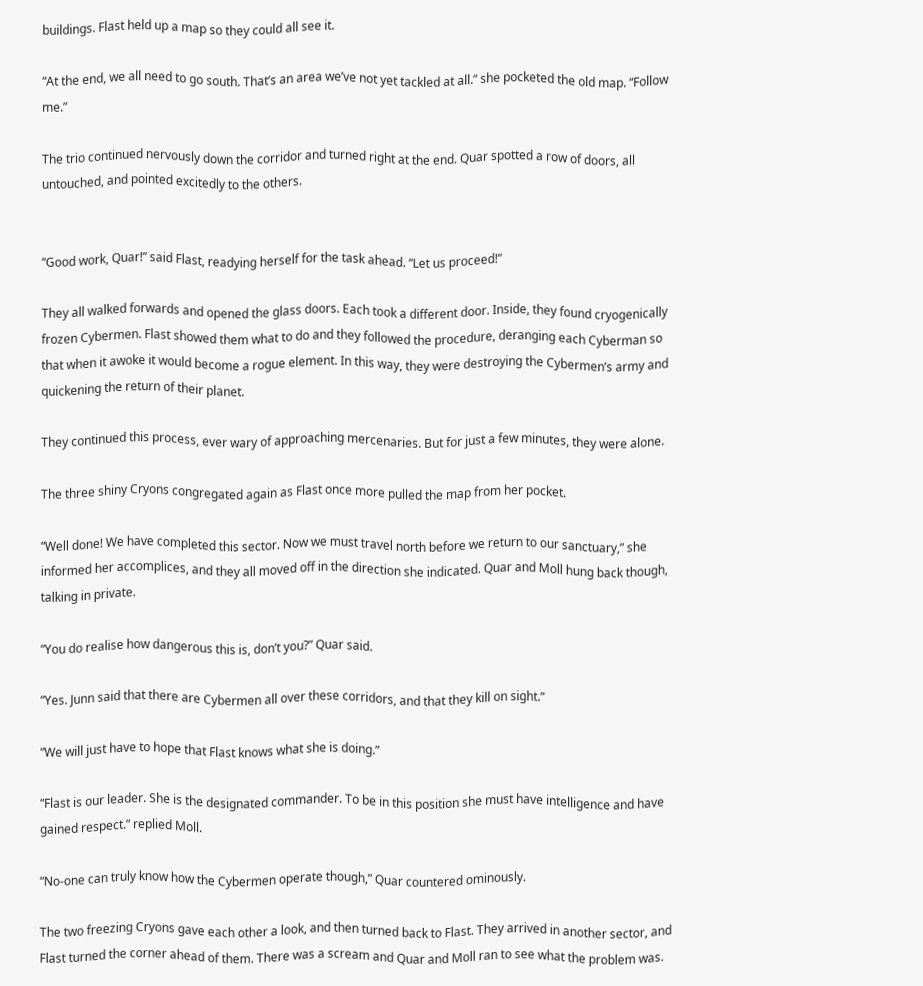buildings. Flast held up a map so they could all see it.

“At the end, we all need to go south. That’s an area we’ve not yet tackled at all.” she pocketed the old map. “Follow me.”

The trio continued nervously down the corridor and turned right at the end. Quar spotted a row of doors, all untouched, and pointed excitedly to the others.


“Good work, Quar!” said Flast, readying herself for the task ahead. “Let us proceed!”

They all walked forwards and opened the glass doors. Each took a different door. Inside, they found cryogenically frozen Cybermen. Flast showed them what to do and they followed the procedure, deranging each Cyberman so that when it awoke it would become a rogue element. In this way, they were destroying the Cybermen’s army and quickening the return of their planet.

They continued this process, ever wary of approaching mercenaries. But for just a few minutes, they were alone.

The three shiny Cryons congregated again as Flast once more pulled the map from her pocket.

“Well done! We have completed this sector. Now we must travel north before we return to our sanctuary,” she informed her accomplices, and they all moved off in the direction she indicated. Quar and Moll hung back though, talking in private.

“You do realise how dangerous this is, don’t you?” Quar said.

“Yes. Junn said that there are Cybermen all over these corridors, and that they kill on sight.”

“We will just have to hope that Flast knows what she is doing.”

“Flast is our leader. She is the designated commander. To be in this position she must have intelligence and have gained respect.” replied Moll.

“No-one can truly know how the Cybermen operate though,” Quar countered ominously.

The two freezing Cryons gave each other a look, and then turned back to Flast. They arrived in another sector, and Flast turned the corner ahead of them. There was a scream and Quar and Moll ran to see what the problem was.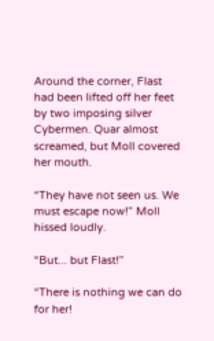Around the corner, Flast had been lifted off her feet by two imposing silver Cybermen. Quar almost screamed, but Moll covered her mouth.

“They have not seen us. We must escape now!” Moll hissed loudly.

“But... but Flast!”

“There is nothing we can do for her!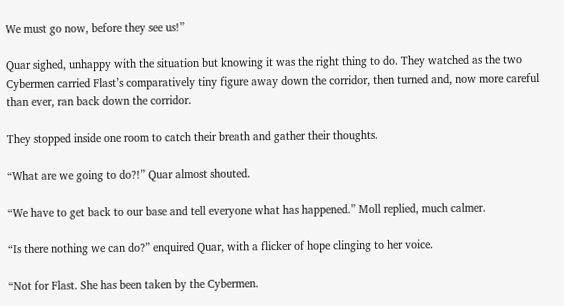We must go now, before they see us!”

Quar sighed, unhappy with the situation but knowing it was the right thing to do. They watched as the two Cybermen carried Flast’s comparatively tiny figure away down the corridor, then turned and, now more careful than ever, ran back down the corridor.

They stopped inside one room to catch their breath and gather their thoughts.

“What are we going to do?!” Quar almost shouted.

“We have to get back to our base and tell everyone what has happened.” Moll replied, much calmer.

“Is there nothing we can do?” enquired Quar, with a flicker of hope clinging to her voice.

“Not for Flast. She has been taken by the Cybermen.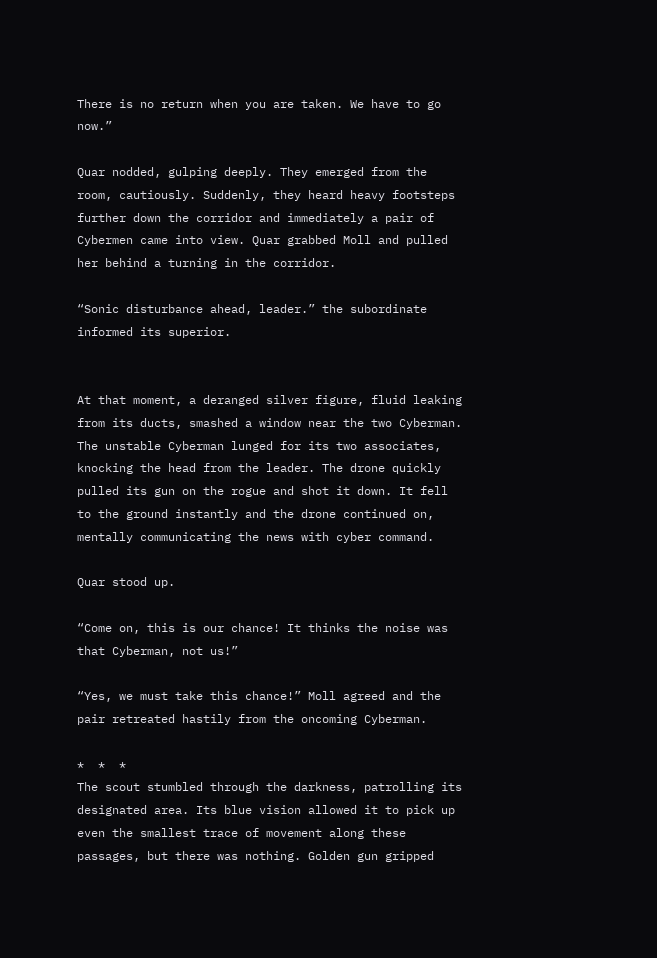There is no return when you are taken. We have to go now.”

Quar nodded, gulping deeply. They emerged from the room, cautiously. Suddenly, they heard heavy footsteps further down the corridor and immediately a pair of Cybermen came into view. Quar grabbed Moll and pulled her behind a turning in the corridor.

“Sonic disturbance ahead, leader.” the subordinate informed its superior.


At that moment, a deranged silver figure, fluid leaking from its ducts, smashed a window near the two Cyberman. The unstable Cyberman lunged for its two associates, knocking the head from the leader. The drone quickly pulled its gun on the rogue and shot it down. It fell to the ground instantly and the drone continued on, mentally communicating the news with cyber command.

Quar stood up.

“Come on, this is our chance! It thinks the noise was that Cyberman, not us!”

“Yes, we must take this chance!” Moll agreed and the pair retreated hastily from the oncoming Cyberman.

*  *  *
The scout stumbled through the darkness, patrolling its designated area. Its blue vision allowed it to pick up even the smallest trace of movement along these passages, but there was nothing. Golden gun gripped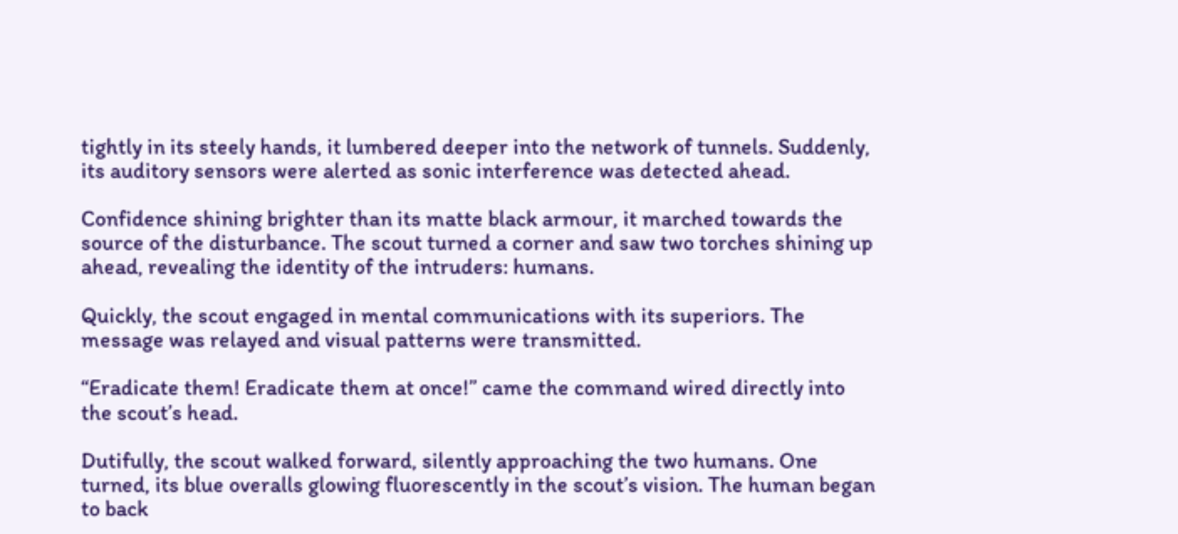tightly in its steely hands, it lumbered deeper into the network of tunnels. Suddenly, its auditory sensors were alerted as sonic interference was detected ahead.

Confidence shining brighter than its matte black armour, it marched towards the source of the disturbance. The scout turned a corner and saw two torches shining up ahead, revealing the identity of the intruders: humans.

Quickly, the scout engaged in mental communications with its superiors. The message was relayed and visual patterns were transmitted.

“Eradicate them! Eradicate them at once!” came the command wired directly into the scout’s head.

Dutifully, the scout walked forward, silently approaching the two humans. One turned, its blue overalls glowing fluorescently in the scout’s vision. The human began to back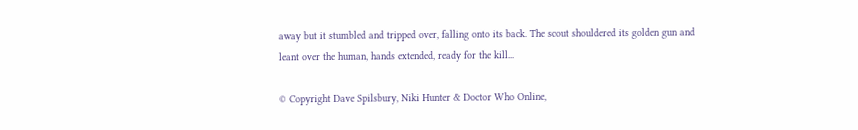away but it stumbled and tripped over, falling onto its back. The scout shouldered its golden gun and leant over the human, hands extended, ready for the kill...

© Copyright Dave Spilsbury, Niki Hunter & Doctor Who Online,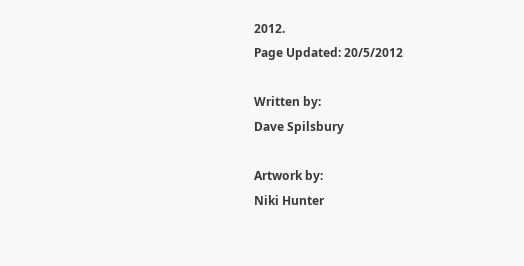2012.
Page Updated: 20/5/2012

Written by:
Dave Spilsbury

Artwork by:
Niki Hunter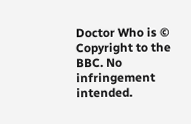Doctor Who is © Copyright to the BBC. No infringement intended.